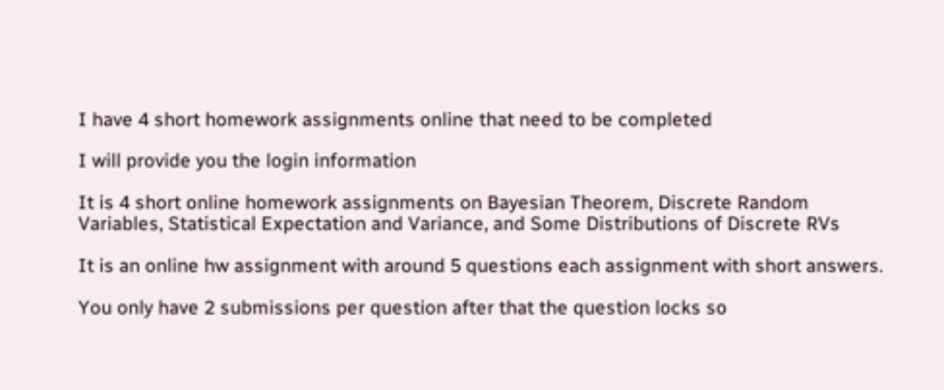I have 4 short homework assignments online that need to be completed

I will provide you the login information

It is 4 short online homework assignments on Bayesian Theorem, Discrete Random Variables, Statistical Expectation and Variance, and Some Distributions of Discrete RVs

It is an online hw assignment with around 5 questions each assignment with short answers.

You only have 2 submissions per question after that the question locks so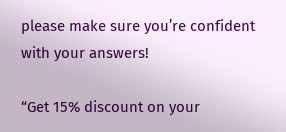please make sure you’re confident with your answers!

“Get 15% discount on your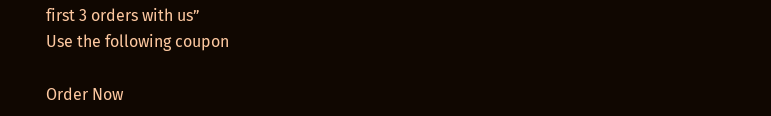first 3 orders with us”
Use the following coupon

Order Now